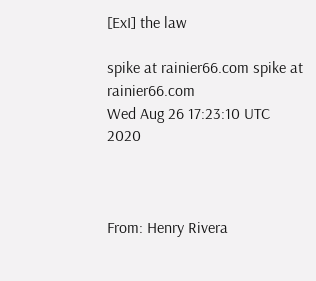[ExI] the law

spike at rainier66.com spike at rainier66.com
Wed Aug 26 17:23:10 UTC 2020



From: Henry Rivera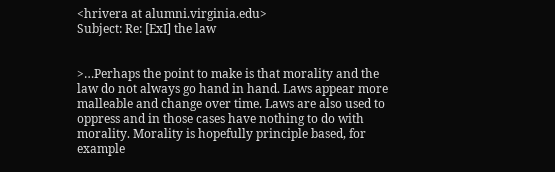<hrivera at alumni.virginia.edu>
Subject: Re: [ExI] the law


>…Perhaps the point to make is that morality and the law do not always go hand in hand. Laws appear more malleable and change over time. Laws are also used to oppress and in those cases have nothing to do with morality. Morality is hopefully principle based, for example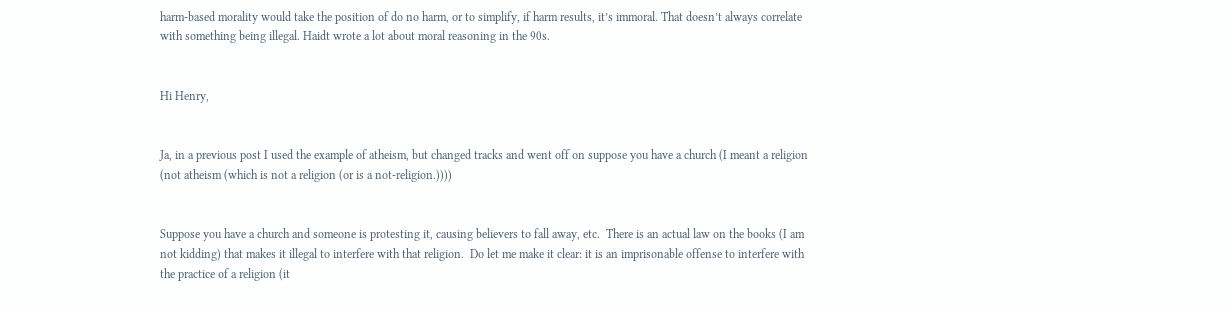harm-based morality would take the position of do no harm, or to simplify, if harm results, it’s immoral. That doesn’t always correlate with something being illegal. Haidt wrote a lot about moral reasoning in the 90s.


Hi Henry,


Ja, in a previous post I used the example of atheism, but changed tracks and went off on suppose you have a church (I meant a religion (not atheism (which is not a religion (or is a not-religion.))))


Suppose you have a church and someone is protesting it, causing believers to fall away, etc.  There is an actual law on the books (I am not kidding) that makes it illegal to interfere with that religion.  Do let me make it clear: it is an imprisonable offense to interfere with the practice of a religion (it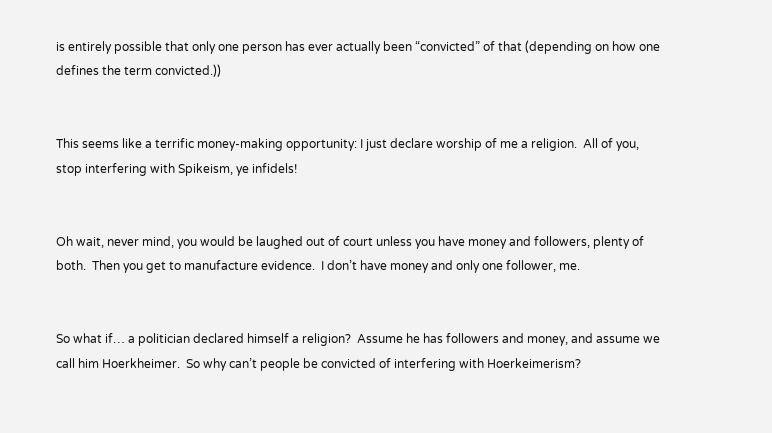is entirely possible that only one person has ever actually been “convicted” of that (depending on how one defines the term convicted.))


This seems like a terrific money-making opportunity: I just declare worship of me a religion.  All of you, stop interfering with Spikeism, ye infidels!


Oh wait, never mind, you would be laughed out of court unless you have money and followers, plenty of both.  Then you get to manufacture evidence.  I don’t have money and only one follower, me.


So what if… a politician declared himself a religion?  Assume he has followers and money, and assume we call him Hoerkheimer.  So why can’t people be convicted of interfering with Hoerkeimerism?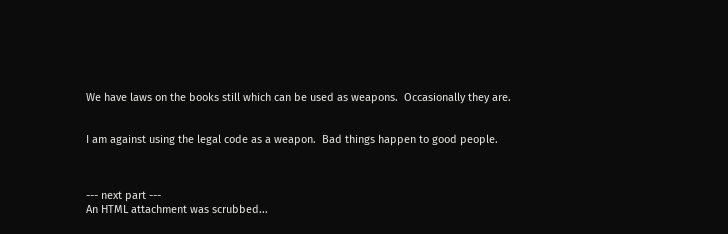We have laws on the books still which can be used as weapons.  Occasionally they are.


I am against using the legal code as a weapon.  Bad things happen to good people.



--- next part ---
An HTML attachment was scrubbed...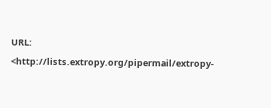URL: <http://lists.extropy.org/pipermail/extropy-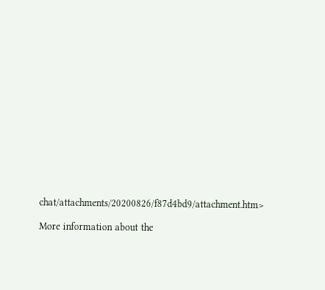chat/attachments/20200826/f87d4bd9/attachment.htm>

More information about the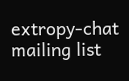extropy-chat mailing list